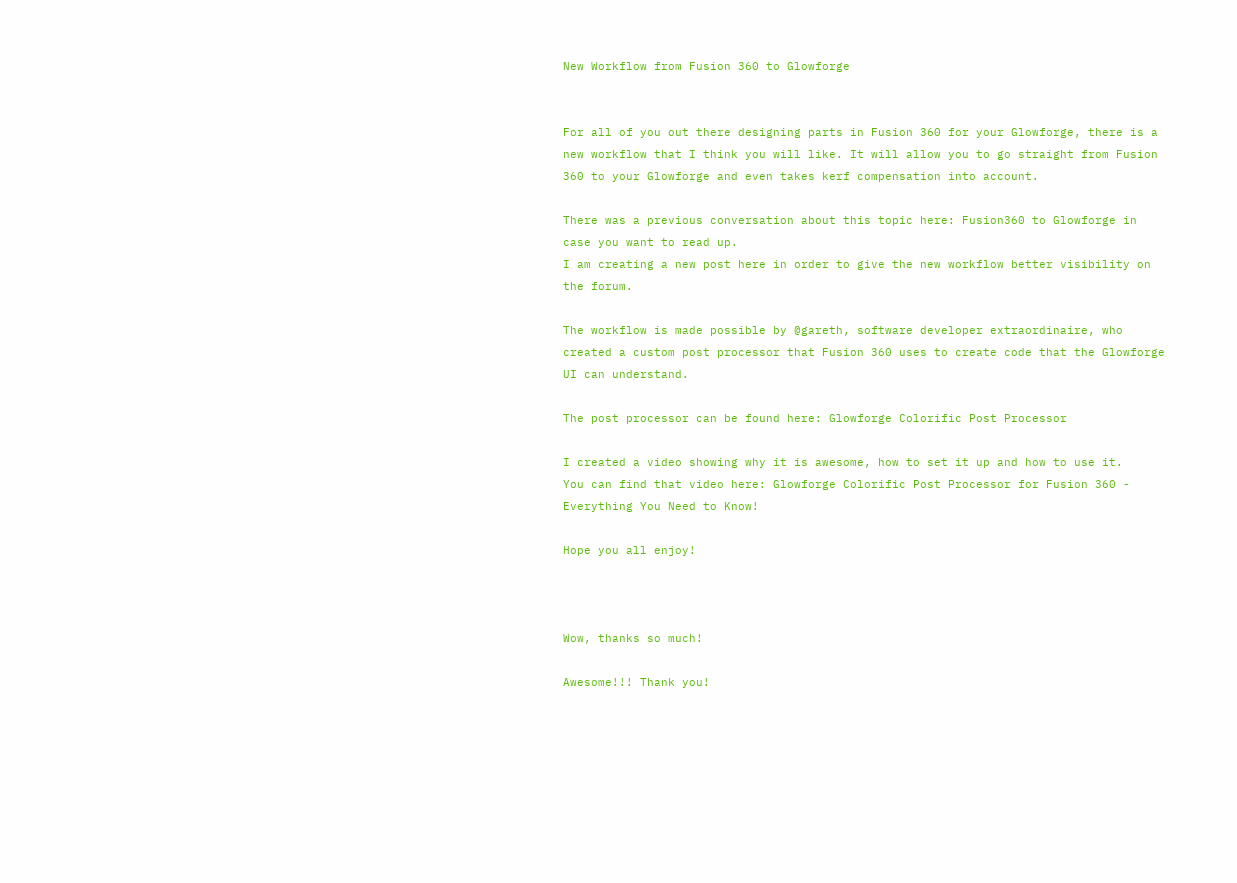New Workflow from Fusion 360 to Glowforge


For all of you out there designing parts in Fusion 360 for your Glowforge, there is a new workflow that I think you will like. It will allow you to go straight from Fusion 360 to your Glowforge and even takes kerf compensation into account.

There was a previous conversation about this topic here: Fusion360 to Glowforge in case you want to read up.
I am creating a new post here in order to give the new workflow better visibility on the forum.

The workflow is made possible by @gareth, software developer extraordinaire, who created a custom post processor that Fusion 360 uses to create code that the Glowforge UI can understand.

The post processor can be found here: Glowforge Colorific Post Processor

I created a video showing why it is awesome, how to set it up and how to use it.
You can find that video here: Glowforge Colorific Post Processor for Fusion 360 - Everything You Need to Know!

Hope you all enjoy!



Wow, thanks so much!

Awesome!!! Thank you!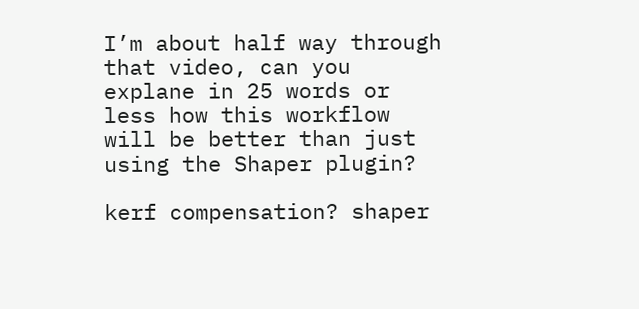I’m about half way through that video, can you explane in 25 words or less how this workflow will be better than just using the Shaper plugin?

kerf compensation? shaper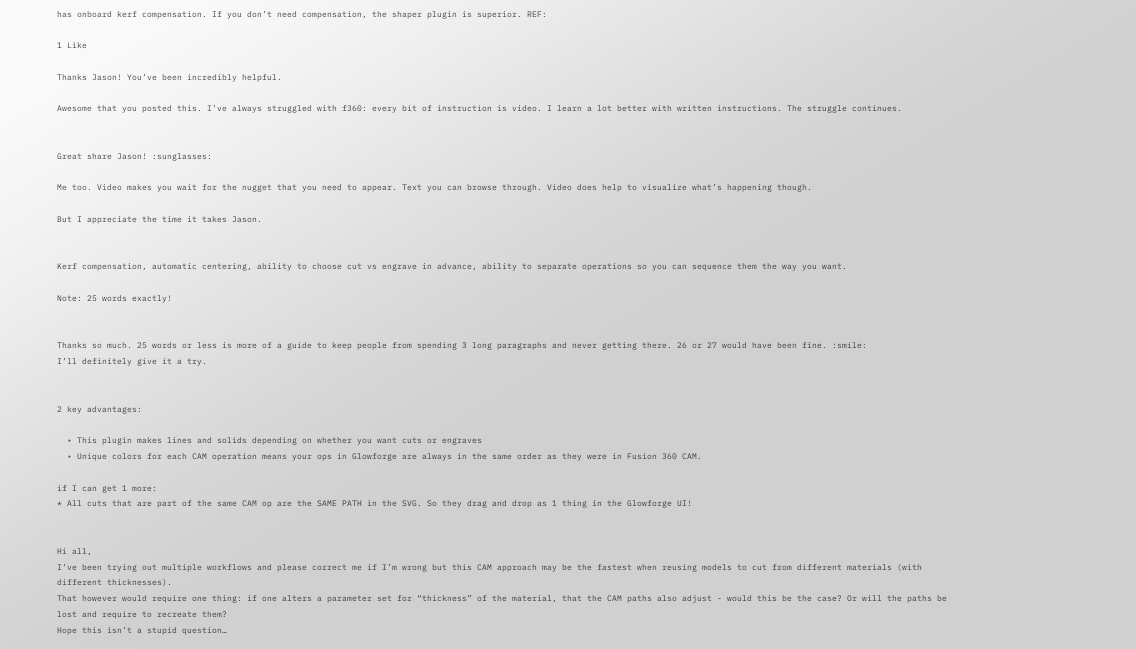has onboard kerf compensation. If you don’t need compensation, the shaper plugin is superior. REF:

1 Like

Thanks Jason! You’ve been incredibly helpful.

Awesome that you posted this. I’ve always struggled with f360: every bit of instruction is video. I learn a lot better with written instructions. The struggle continues.


Great share Jason! :sunglasses:

Me too. Video makes you wait for the nugget that you need to appear. Text you can browse through. Video does help to visualize what’s happening though.

But I appreciate the time it takes Jason.


Kerf compensation, automatic centering, ability to choose cut vs engrave in advance, ability to separate operations so you can sequence them the way you want.

Note: 25 words exactly!


Thanks so much. 25 words or less is more of a guide to keep people from spending 3 long paragraphs and never getting there. 26 or 27 would have been fine. :smile:
I’ll definitely give it a try.


2 key advantages:

  • This plugin makes lines and solids depending on whether you want cuts or engraves
  • Unique colors for each CAM operation means your ops in Glowforge are always in the same order as they were in Fusion 360 CAM.

if I can get 1 more:
* All cuts that are part of the same CAM op are the SAME PATH in the SVG. So they drag and drop as 1 thing in the Glowforge UI!


Hi all,
I’ve been trying out multiple workflows and please correct me if I’m wrong but this CAM approach may be the fastest when reusing models to cut from different materials (with different thicknesses).
That however would require one thing: if one alters a parameter set for “thickness” of the material, that the CAM paths also adjust - would this be the case? Or will the paths be lost and require to recreate them?
Hope this isn’t a stupid question…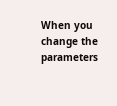When you change the parameters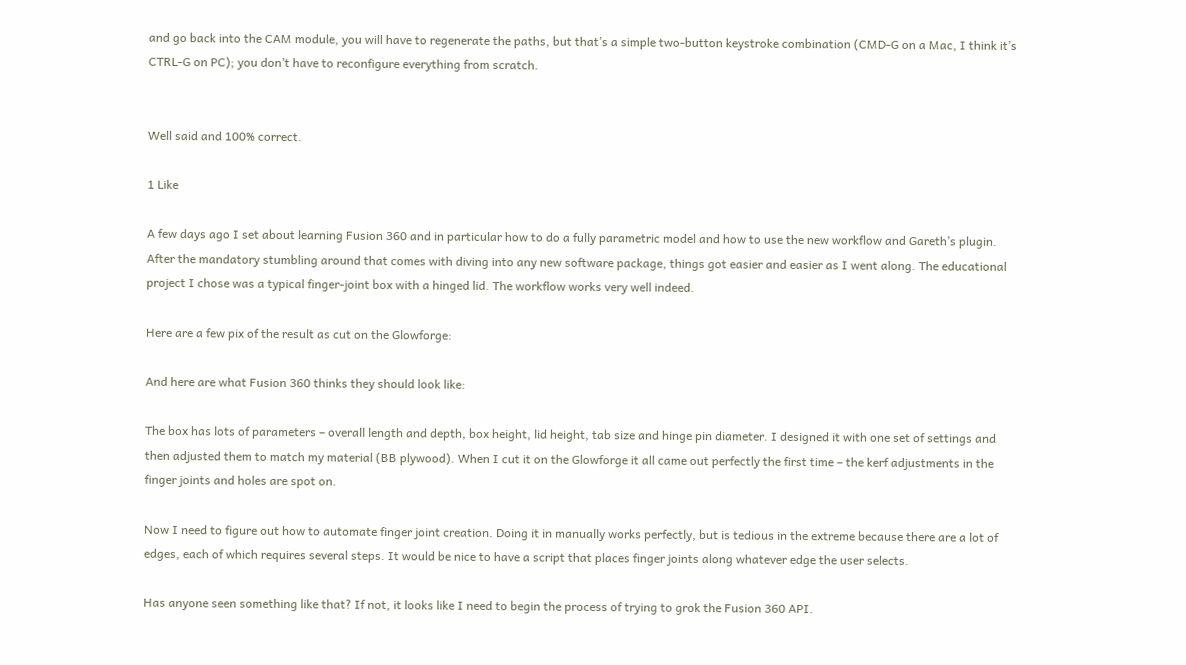and go back into the CAM module, you will have to regenerate the paths, but that’s a simple two-button keystroke combination (CMD-G on a Mac, I think it’s CTRL-G on PC); you don’t have to reconfigure everything from scratch.


Well said and 100% correct.

1 Like

A few days ago I set about learning Fusion 360 and in particular how to do a fully parametric model and how to use the new workflow and Gareth’s plugin. After the mandatory stumbling around that comes with diving into any new software package, things got easier and easier as I went along. The educational project I chose was a typical finger-joint box with a hinged lid. The workflow works very well indeed.

Here are a few pix of the result as cut on the Glowforge:

And here are what Fusion 360 thinks they should look like:

The box has lots of parameters – overall length and depth, box height, lid height, tab size and hinge pin diameter. I designed it with one set of settings and then adjusted them to match my material (BB plywood). When I cut it on the Glowforge it all came out perfectly the first time – the kerf adjustments in the finger joints and holes are spot on.

Now I need to figure out how to automate finger joint creation. Doing it in manually works perfectly, but is tedious in the extreme because there are a lot of edges, each of which requires several steps. It would be nice to have a script that places finger joints along whatever edge the user selects.

Has anyone seen something like that? If not, it looks like I need to begin the process of trying to grok the Fusion 360 API.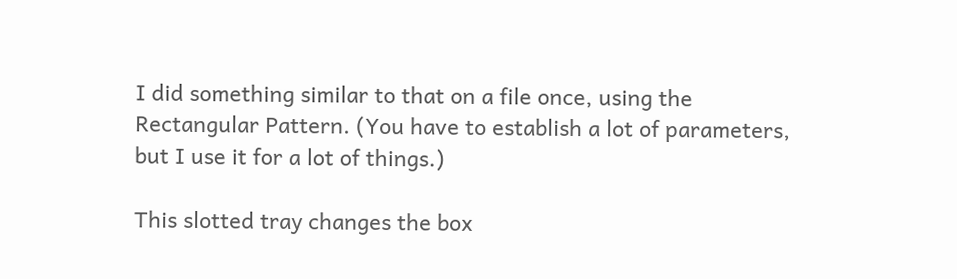I did something similar to that on a file once, using the Rectangular Pattern. (You have to establish a lot of parameters, but I use it for a lot of things.)

This slotted tray changes the box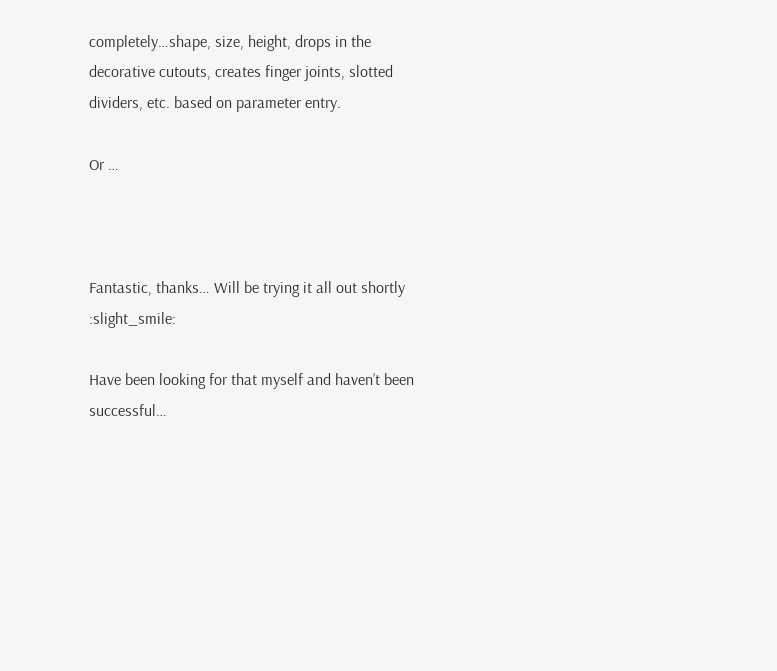completely…shape, size, height, drops in the decorative cutouts, creates finger joints, slotted dividers, etc. based on parameter entry.

Or …



Fantastic, thanks… Will be trying it all out shortly :slight_smile:

Have been looking for that myself and haven’t been successful…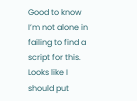Good to know I’m not alone in failing to find a script for this. Looks like I should put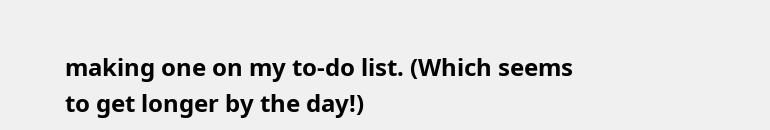making one on my to-do list. (Which seems to get longer by the day!)